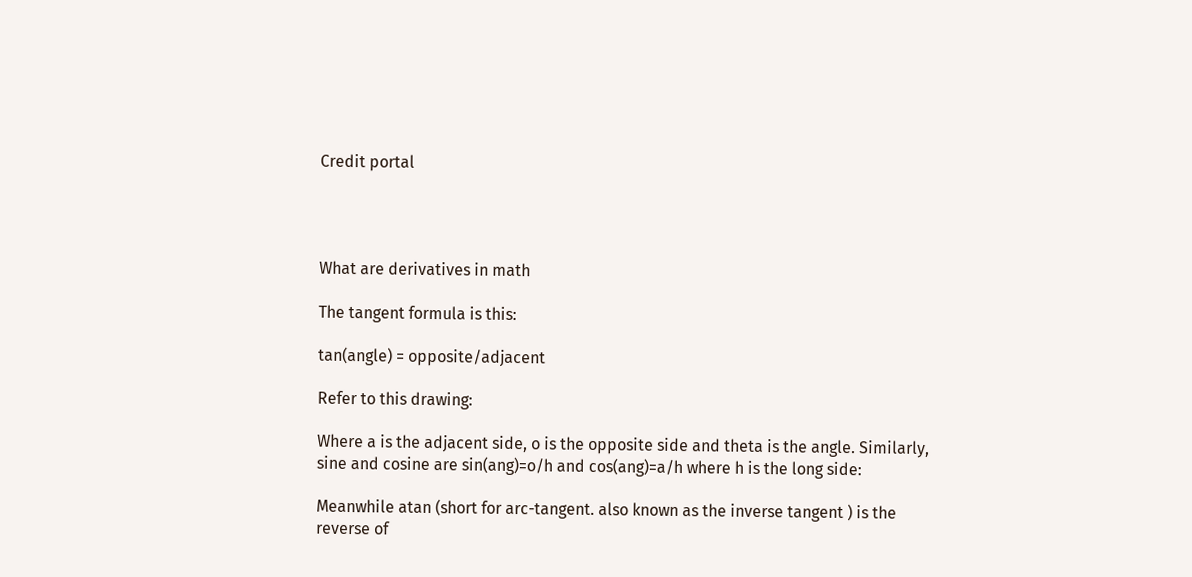Credit portal




What are derivatives in math

The tangent formula is this:

tan(angle) = opposite/adjacent

Refer to this drawing:

Where a is the adjacent side, o is the opposite side and theta is the angle. Similarly, sine and cosine are sin(ang)=o/h and cos(ang)=a/h where h is the long side:

Meanwhile atan (short for arc-tangent. also known as the inverse tangent ) is the reverse of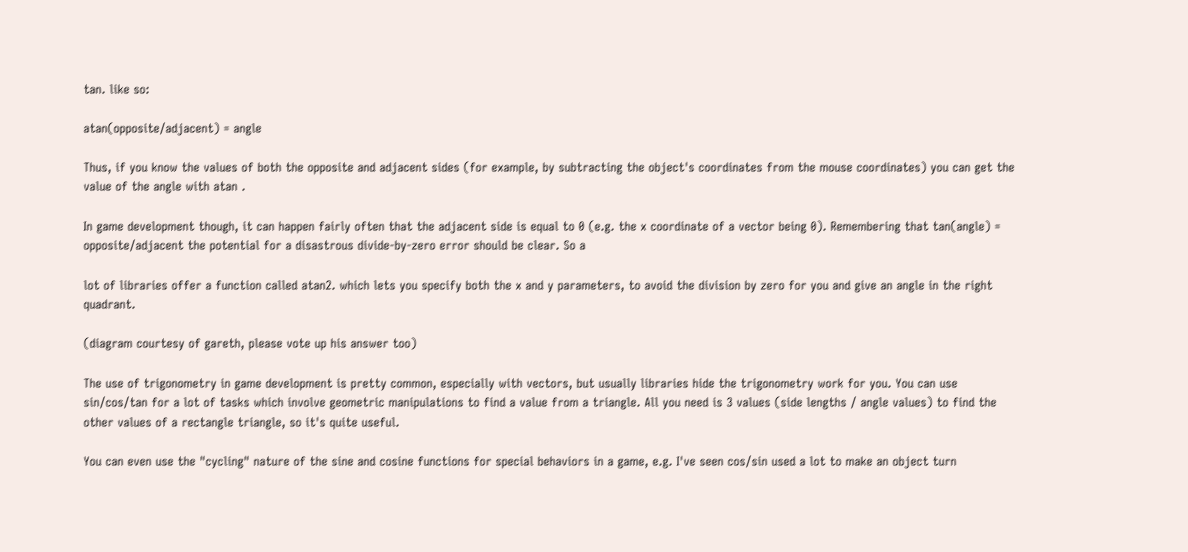tan. like so:

atan(opposite/adjacent) = angle

Thus, if you know the values of both the opposite and adjacent sides (for example, by subtracting the object's coordinates from the mouse coordinates) you can get the value of the angle with atan .

In game development though, it can happen fairly often that the adjacent side is equal to 0 (e.g. the x coordinate of a vector being 0). Remembering that tan(angle) = opposite/adjacent the potential for a disastrous divide-by-zero error should be clear. So a

lot of libraries offer a function called atan2. which lets you specify both the x and y parameters, to avoid the division by zero for you and give an angle in the right quadrant.

(diagram courtesy of gareth, please vote up his answer too)

The use of trigonometry in game development is pretty common, especially with vectors, but usually libraries hide the trigonometry work for you. You can use sin/cos/tan for a lot of tasks which involve geometric manipulations to find a value from a triangle. All you need is 3 values (side lengths / angle values) to find the other values of a rectangle triangle, so it's quite useful.

You can even use the "cycling" nature of the sine and cosine functions for special behaviors in a game, e.g. I've seen cos/sin used a lot to make an object turn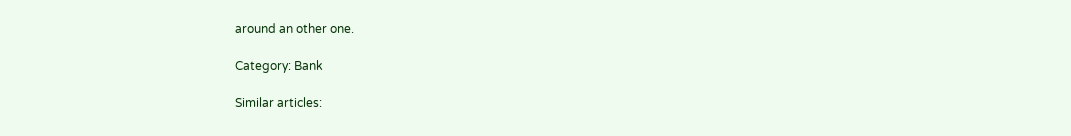around an other one.

Category: Bank

Similar articles: